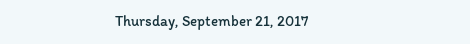Thursday, September 21, 2017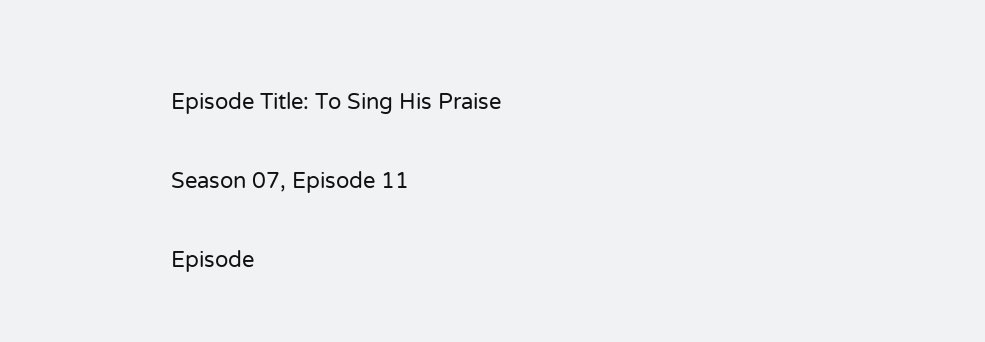Episode Title: To Sing His Praise

Season 07, Episode 11

Episode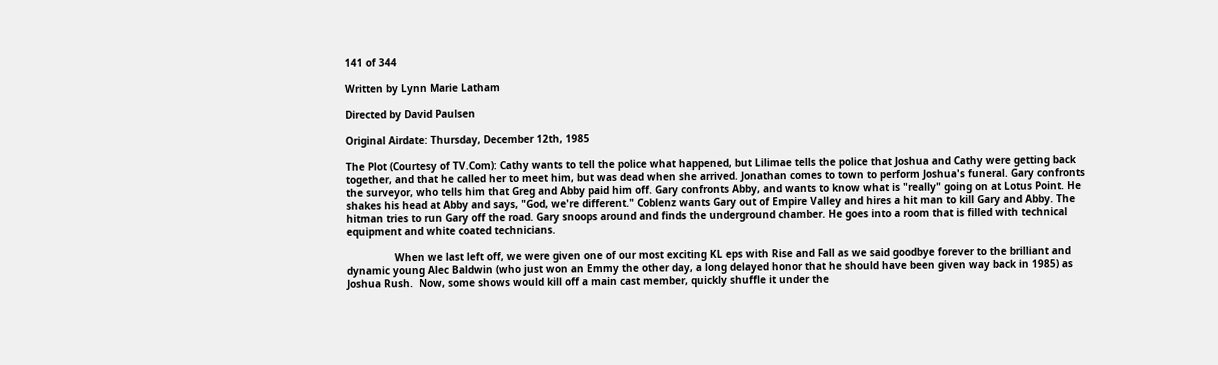141 of 344

Written by Lynn Marie Latham

Directed by David Paulsen

Original Airdate: Thursday, December 12th, 1985

The Plot (Courtesy of TV.Com): Cathy wants to tell the police what happened, but Lilimae tells the police that Joshua and Cathy were getting back together, and that he called her to meet him, but was dead when she arrived. Jonathan comes to town to perform Joshua's funeral. Gary confronts the surveyor, who tells him that Greg and Abby paid him off. Gary confronts Abby, and wants to know what is "really" going on at Lotus Point. He shakes his head at Abby and says, "God, we're different." Coblenz wants Gary out of Empire Valley and hires a hit man to kill Gary and Abby. The hitman tries to run Gary off the road. Gary snoops around and finds the underground chamber. He goes into a room that is filled with technical equipment and white coated technicians.

                When we last left off, we were given one of our most exciting KL eps with Rise and Fall as we said goodbye forever to the brilliant and dynamic young Alec Baldwin (who just won an Emmy the other day, a long delayed honor that he should have been given way back in 1985) as Joshua Rush.  Now, some shows would kill off a main cast member, quickly shuffle it under the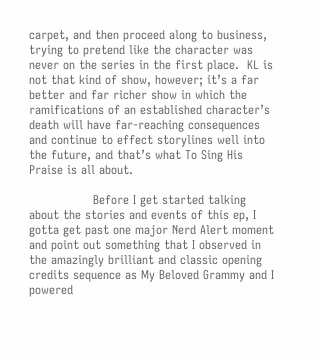carpet, and then proceed along to business, trying to pretend like the character was never on the series in the first place.  KL is not that kind of show, however; it’s a far better and far richer show in which the ramifications of an established character’s death will have far-reaching consequences and continue to effect storylines well into the future, and that’s what To Sing His Praise is all about.

                Before I get started talking about the stories and events of this ep, I gotta get past one major Nerd Alert moment and point out something that I observed in the amazingly brilliant and classic opening credits sequence as My Beloved Grammy and I powered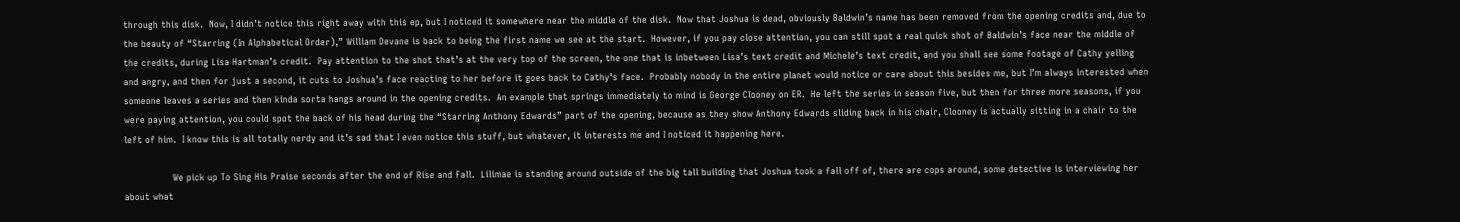through this disk.  Now, I didn’t notice this right away with this ep, but I noticed it somewhere near the middle of the disk.  Now that Joshua is dead, obviously Baldwin’s name has been removed from the opening credits and, due to the beauty of “Starring (In Alphabetical Order),” William Devane is back to being the first name we see at the start.  However, if you pay close attention, you can still spot a real quick shot of Baldwin’s face near the middle of the credits, during Lisa Hartman’s credit.  Pay attention to the shot that’s at the very top of the screen, the one that is inbetween Lisa’s text credit and Michele’s text credit, and you shall see some footage of Cathy yelling and angry, and then for just a second, it cuts to Joshua’s face reacting to her before it goes back to Cathy’s face.  Probably nobody in the entire planet would notice or care about this besides me, but I’m always interested when someone leaves a series and then kinda sorta hangs around in the opening credits.  An example that springs immediately to mind is George Clooney on ER.  He left the series in season five, but then for three more seasons, if you were paying attention, you could spot the back of his head during the “Starring Anthony Edwards” part of the opening, because as they show Anthony Edwards sliding back in his chair, Clooney is actually sitting in a chair to the left of him.  I know this is all totally nerdy and it’s sad that I even notice this stuff, but whatever, it interests me and I noticed it happening here.

                We pick up To Sing His Praise seconds after the end of Rise and Fall.  Lilimae is standing around outside of the big tall building that Joshua took a fall off of, there are cops around, some detective is interviewing her about what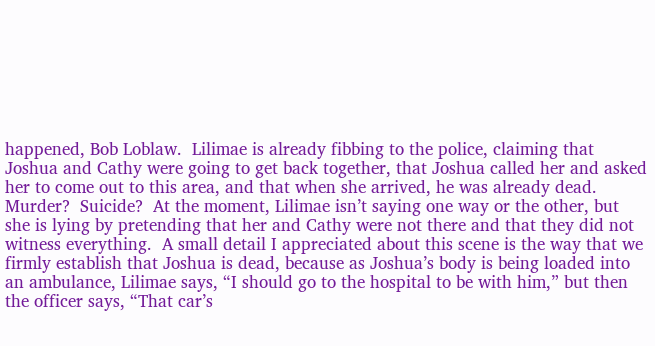happened, Bob Loblaw.  Lilimae is already fibbing to the police, claiming that Joshua and Cathy were going to get back together, that Joshua called her and asked her to come out to this area, and that when she arrived, he was already dead.  Murder?  Suicide?  At the moment, Lilimae isn’t saying one way or the other, but she is lying by pretending that her and Cathy were not there and that they did not witness everything.  A small detail I appreciated about this scene is the way that we firmly establish that Joshua is dead, because as Joshua’s body is being loaded into an ambulance, Lilimae says, “I should go to the hospital to be with him,” but then the officer says, “That car’s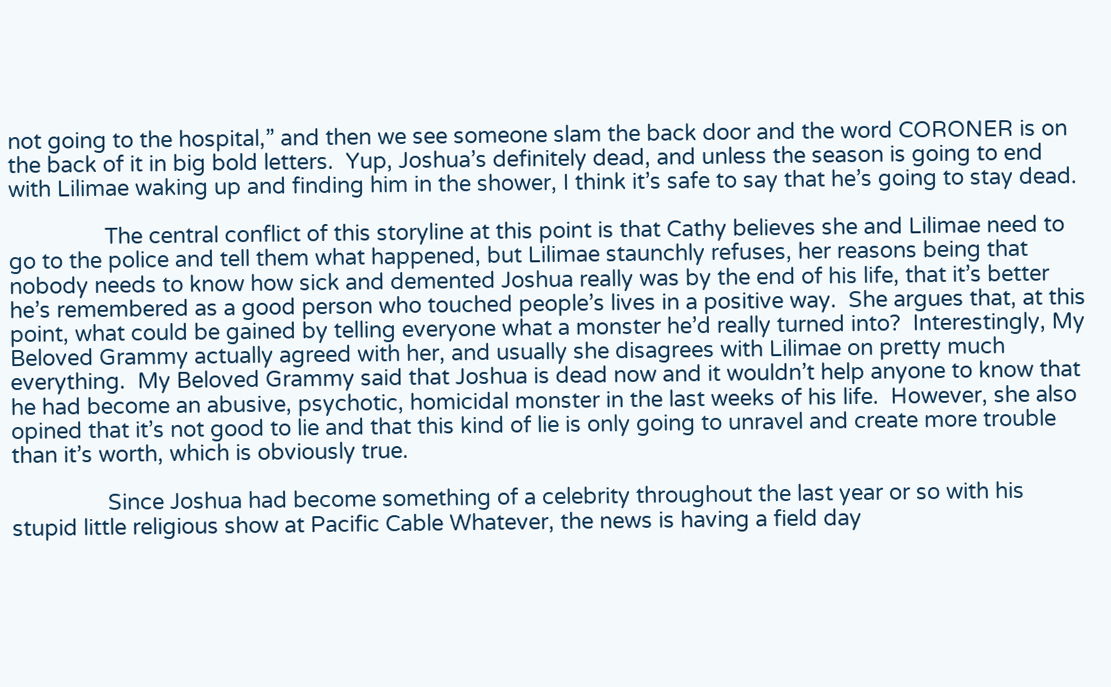not going to the hospital,” and then we see someone slam the back door and the word CORONER is on the back of it in big bold letters.  Yup, Joshua’s definitely dead, and unless the season is going to end with Lilimae waking up and finding him in the shower, I think it’s safe to say that he’s going to stay dead.

                The central conflict of this storyline at this point is that Cathy believes she and Lilimae need to go to the police and tell them what happened, but Lilimae staunchly refuses, her reasons being that nobody needs to know how sick and demented Joshua really was by the end of his life, that it’s better he’s remembered as a good person who touched people’s lives in a positive way.  She argues that, at this point, what could be gained by telling everyone what a monster he’d really turned into?  Interestingly, My Beloved Grammy actually agreed with her, and usually she disagrees with Lilimae on pretty much everything.  My Beloved Grammy said that Joshua is dead now and it wouldn’t help anyone to know that he had become an abusive, psychotic, homicidal monster in the last weeks of his life.  However, she also opined that it’s not good to lie and that this kind of lie is only going to unravel and create more trouble than it’s worth, which is obviously true.

                Since Joshua had become something of a celebrity throughout the last year or so with his stupid little religious show at Pacific Cable Whatever, the news is having a field day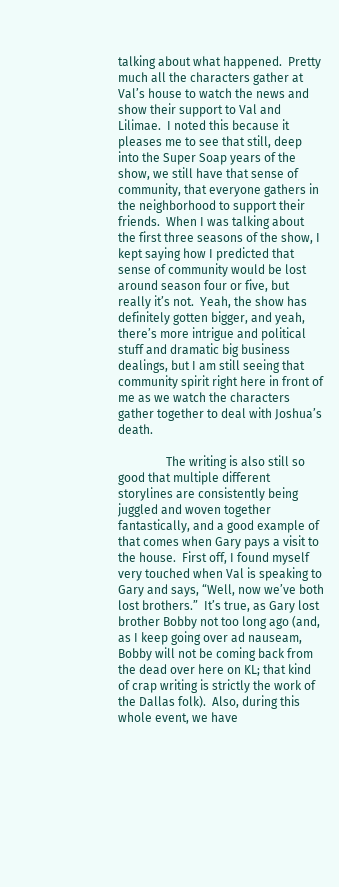talking about what happened.  Pretty much all the characters gather at Val’s house to watch the news and show their support to Val and Lilimae.  I noted this because it pleases me to see that still, deep into the Super Soap years of the show, we still have that sense of community, that everyone gathers in the neighborhood to support their friends.  When I was talking about the first three seasons of the show, I kept saying how I predicted that sense of community would be lost around season four or five, but really it’s not.  Yeah, the show has definitely gotten bigger, and yeah, there’s more intrigue and political stuff and dramatic big business dealings, but I am still seeing that community spirit right here in front of me as we watch the characters gather together to deal with Joshua’s death.

                The writing is also still so good that multiple different storylines are consistently being juggled and woven together fantastically, and a good example of that comes when Gary pays a visit to the house.  First off, I found myself very touched when Val is speaking to Gary and says, “Well, now we’ve both lost brothers.”  It’s true, as Gary lost brother Bobby not too long ago (and, as I keep going over ad nauseam, Bobby will not be coming back from the dead over here on KL; that kind of crap writing is strictly the work of the Dallas folk).  Also, during this whole event, we have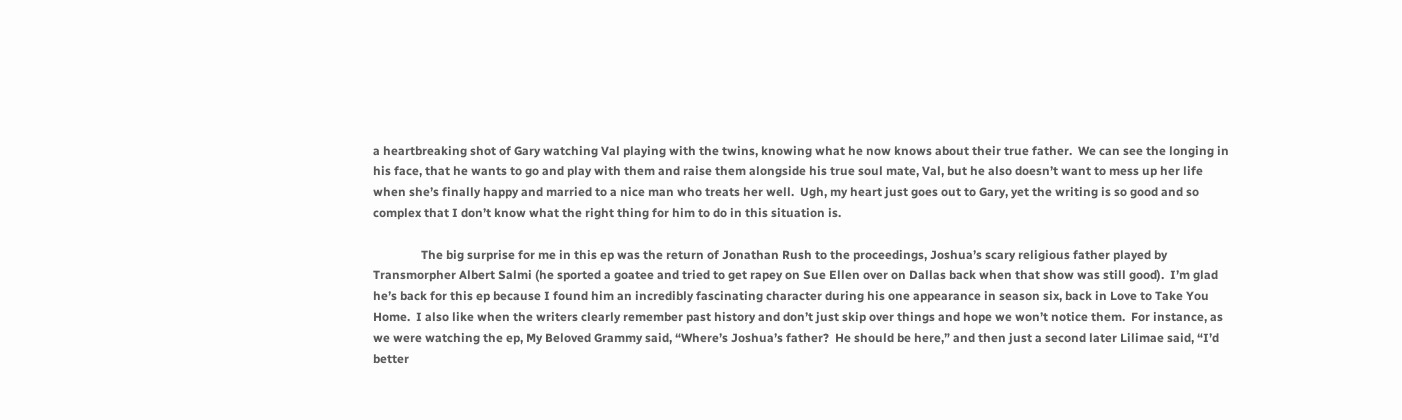a heartbreaking shot of Gary watching Val playing with the twins, knowing what he now knows about their true father.  We can see the longing in his face, that he wants to go and play with them and raise them alongside his true soul mate, Val, but he also doesn’t want to mess up her life when she’s finally happy and married to a nice man who treats her well.  Ugh, my heart just goes out to Gary, yet the writing is so good and so complex that I don’t know what the right thing for him to do in this situation is.

                The big surprise for me in this ep was the return of Jonathan Rush to the proceedings, Joshua’s scary religious father played by Transmorpher Albert Salmi (he sported a goatee and tried to get rapey on Sue Ellen over on Dallas back when that show was still good).  I’m glad he’s back for this ep because I found him an incredibly fascinating character during his one appearance in season six, back in Love to Take You Home.  I also like when the writers clearly remember past history and don’t just skip over things and hope we won’t notice them.  For instance, as we were watching the ep, My Beloved Grammy said, “Where’s Joshua’s father?  He should be here,” and then just a second later Lilimae said, “I’d better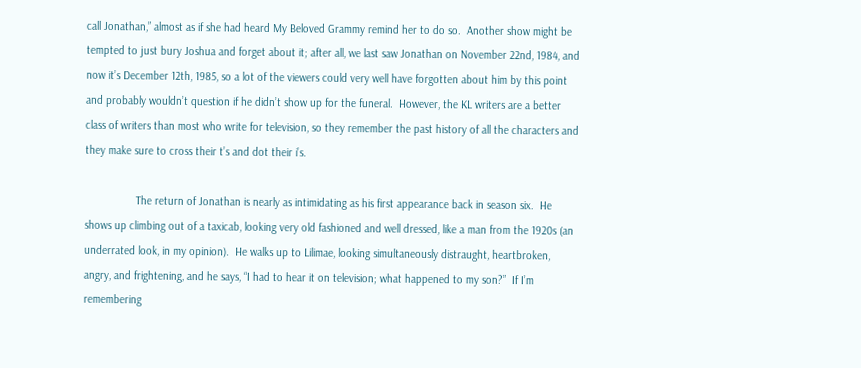call Jonathan,” almost as if she had heard My Beloved Grammy remind her to do so.  Another show might be tempted to just bury Joshua and forget about it; after all, we last saw Jonathan on November 22nd, 1984, and now it’s December 12th, 1985, so a lot of the viewers could very well have forgotten about him by this point and probably wouldn’t question if he didn’t show up for the funeral.  However, the KL writers are a better class of writers than most who write for television, so they remember the past history of all the characters and they make sure to cross their t’s and dot their i’s.

                 The return of Jonathan is nearly as intimidating as his first appearance back in season six.  He shows up climbing out of a taxicab, looking very old fashioned and well dressed, like a man from the 1920s (an underrated look, in my opinion).  He walks up to Lilimae, looking simultaneously distraught, heartbroken, angry, and frightening, and he says, “I had to hear it on television; what happened to my son?”  If I’m remembering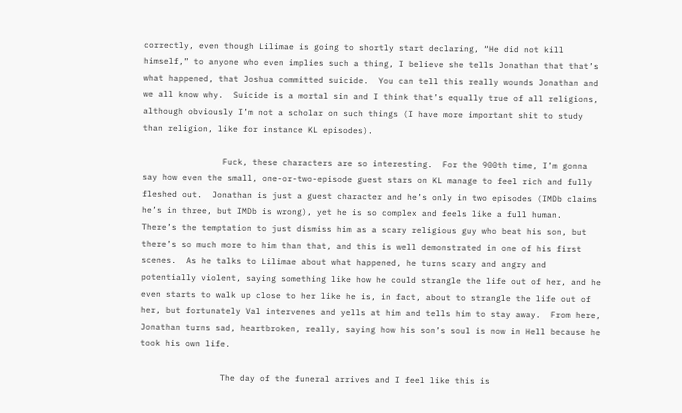correctly, even though Lilimae is going to shortly start declaring, “He did not kill himself,” to anyone who even implies such a thing, I believe she tells Jonathan that that’s what happened, that Joshua committed suicide.  You can tell this really wounds Jonathan and we all know why.  Suicide is a mortal sin and I think that’s equally true of all religions, although obviously I’m not a scholar on such things (I have more important shit to study than religion, like for instance KL episodes).

                Fuck, these characters are so interesting.  For the 900th time, I’m gonna say how even the small, one-or-two-episode guest stars on KL manage to feel rich and fully fleshed out.  Jonathan is just a guest character and he’s only in two episodes (IMDb claims he’s in three, but IMDb is wrong), yet he is so complex and feels like a full human.  There’s the temptation to just dismiss him as a scary religious guy who beat his son, but there’s so much more to him than that, and this is well demonstrated in one of his first scenes.  As he talks to Lilimae about what happened, he turns scary and angry and potentially violent, saying something like how he could strangle the life out of her, and he even starts to walk up close to her like he is, in fact, about to strangle the life out of her, but fortunately Val intervenes and yells at him and tells him to stay away.  From here, Jonathan turns sad, heartbroken, really, saying how his son’s soul is now in Hell because he took his own life.

                The day of the funeral arrives and I feel like this is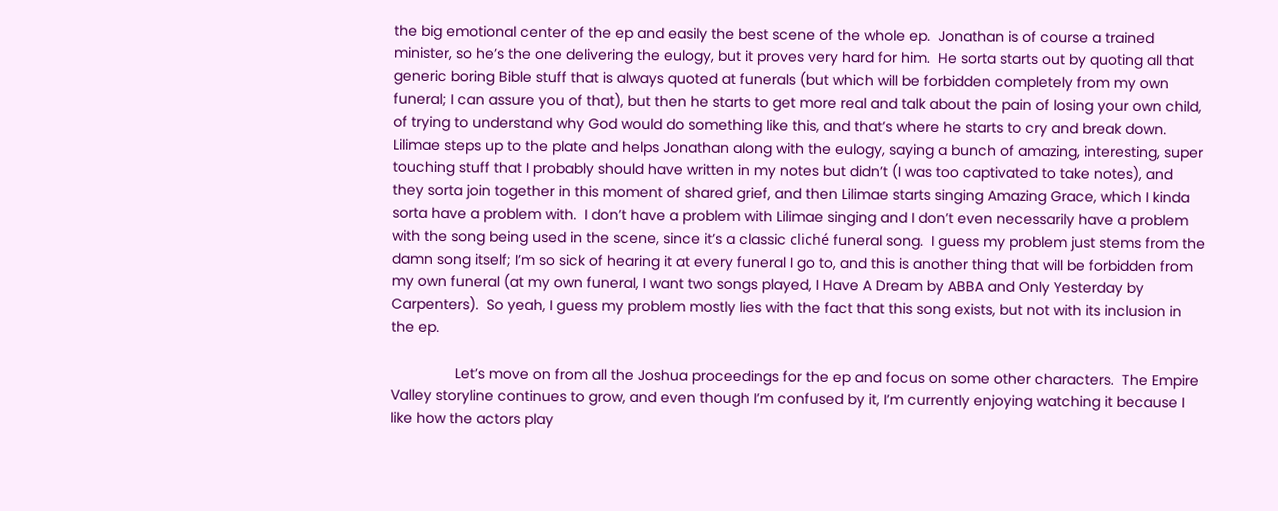the big emotional center of the ep and easily the best scene of the whole ep.  Jonathan is of course a trained minister, so he’s the one delivering the eulogy, but it proves very hard for him.  He sorta starts out by quoting all that generic boring Bible stuff that is always quoted at funerals (but which will be forbidden completely from my own funeral; I can assure you of that), but then he starts to get more real and talk about the pain of losing your own child, of trying to understand why God would do something like this, and that’s where he starts to cry and break down.  Lilimae steps up to the plate and helps Jonathan along with the eulogy, saying a bunch of amazing, interesting, super touching stuff that I probably should have written in my notes but didn’t (I was too captivated to take notes), and they sorta join together in this moment of shared grief, and then Lilimae starts singing Amazing Grace, which I kinda sorta have a problem with.  I don’t have a problem with Lilimae singing and I don’t even necessarily have a problem with the song being used in the scene, since it’s a classic cliché funeral song.  I guess my problem just stems from the damn song itself; I’m so sick of hearing it at every funeral I go to, and this is another thing that will be forbidden from my own funeral (at my own funeral, I want two songs played, I Have A Dream by ABBA and Only Yesterday by Carpenters).  So yeah, I guess my problem mostly lies with the fact that this song exists, but not with its inclusion in the ep.

                Let’s move on from all the Joshua proceedings for the ep and focus on some other characters.  The Empire Valley storyline continues to grow, and even though I’m confused by it, I’m currently enjoying watching it because I like how the actors play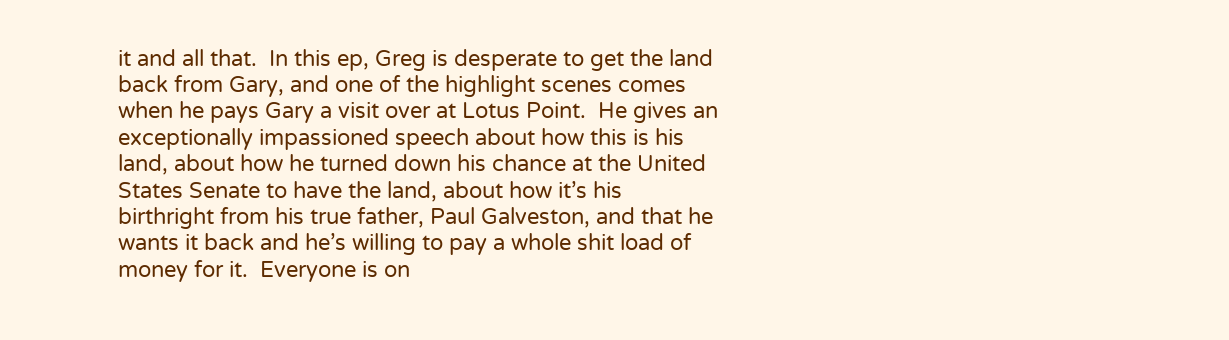it and all that.  In this ep, Greg is desperate to get the land back from Gary, and one of the highlight scenes comes when he pays Gary a visit over at Lotus Point.  He gives an exceptionally impassioned speech about how this is his land, about how he turned down his chance at the United States Senate to have the land, about how it’s his birthright from his true father, Paul Galveston, and that he wants it back and he’s willing to pay a whole shit load of money for it.  Everyone is on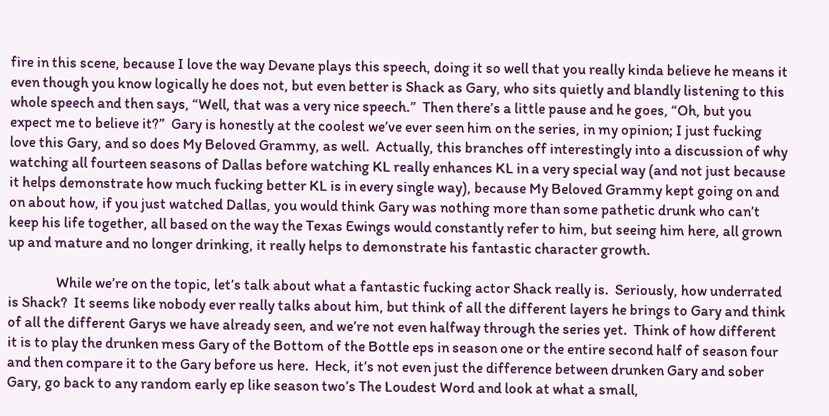fire in this scene, because I love the way Devane plays this speech, doing it so well that you really kinda believe he means it even though you know logically he does not, but even better is Shack as Gary, who sits quietly and blandly listening to this whole speech and then says, “Well, that was a very nice speech.”  Then there’s a little pause and he goes, “Oh, but you expect me to believe it?”  Gary is honestly at the coolest we’ve ever seen him on the series, in my opinion; I just fucking love this Gary, and so does My Beloved Grammy, as well.  Actually, this branches off interestingly into a discussion of why watching all fourteen seasons of Dallas before watching KL really enhances KL in a very special way (and not just because it helps demonstrate how much fucking better KL is in every single way), because My Beloved Grammy kept going on and on about how, if you just watched Dallas, you would think Gary was nothing more than some pathetic drunk who can’t keep his life together, all based on the way the Texas Ewings would constantly refer to him, but seeing him here, all grown up and mature and no longer drinking, it really helps to demonstrate his fantastic character growth.

                While we’re on the topic, let’s talk about what a fantastic fucking actor Shack really is.  Seriously, how underrated is Shack?  It seems like nobody ever really talks about him, but think of all the different layers he brings to Gary and think of all the different Garys we have already seen, and we’re not even halfway through the series yet.  Think of how different it is to play the drunken mess Gary of the Bottom of the Bottle eps in season one or the entire second half of season four and then compare it to the Gary before us here.  Heck, it’s not even just the difference between drunken Gary and sober Gary, go back to any random early ep like season two’s The Loudest Word and look at what a small,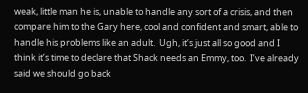weak, little man he is, unable to handle any sort of a crisis, and then compare him to the Gary here, cool and confident and smart, able to handle his problems like an adult.  Ugh, it’s just all so good and I think it’s time to declare that Shack needs an Emmy, too.  I’ve already said we should go back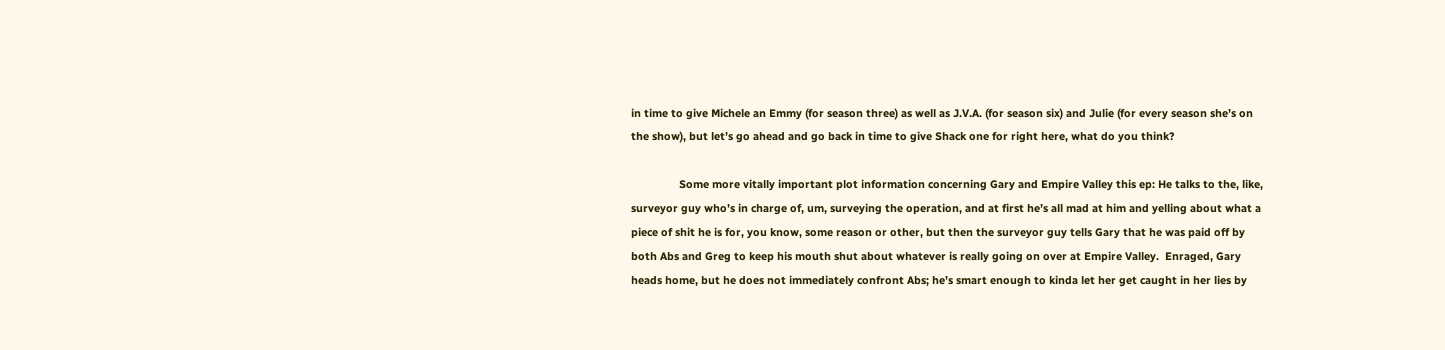in time to give Michele an Emmy (for season three) as well as J.V.A. (for season six) and Julie (for every season she’s on the show), but let’s go ahead and go back in time to give Shack one for right here, what do you think?

                Some more vitally important plot information concerning Gary and Empire Valley this ep: He talks to the, like, surveyor guy who’s in charge of, um, surveying the operation, and at first he’s all mad at him and yelling about what a piece of shit he is for, you know, some reason or other, but then the surveyor guy tells Gary that he was paid off by both Abs and Greg to keep his mouth shut about whatever is really going on over at Empire Valley.  Enraged, Gary heads home, but he does not immediately confront Abs; he’s smart enough to kinda let her get caught in her lies by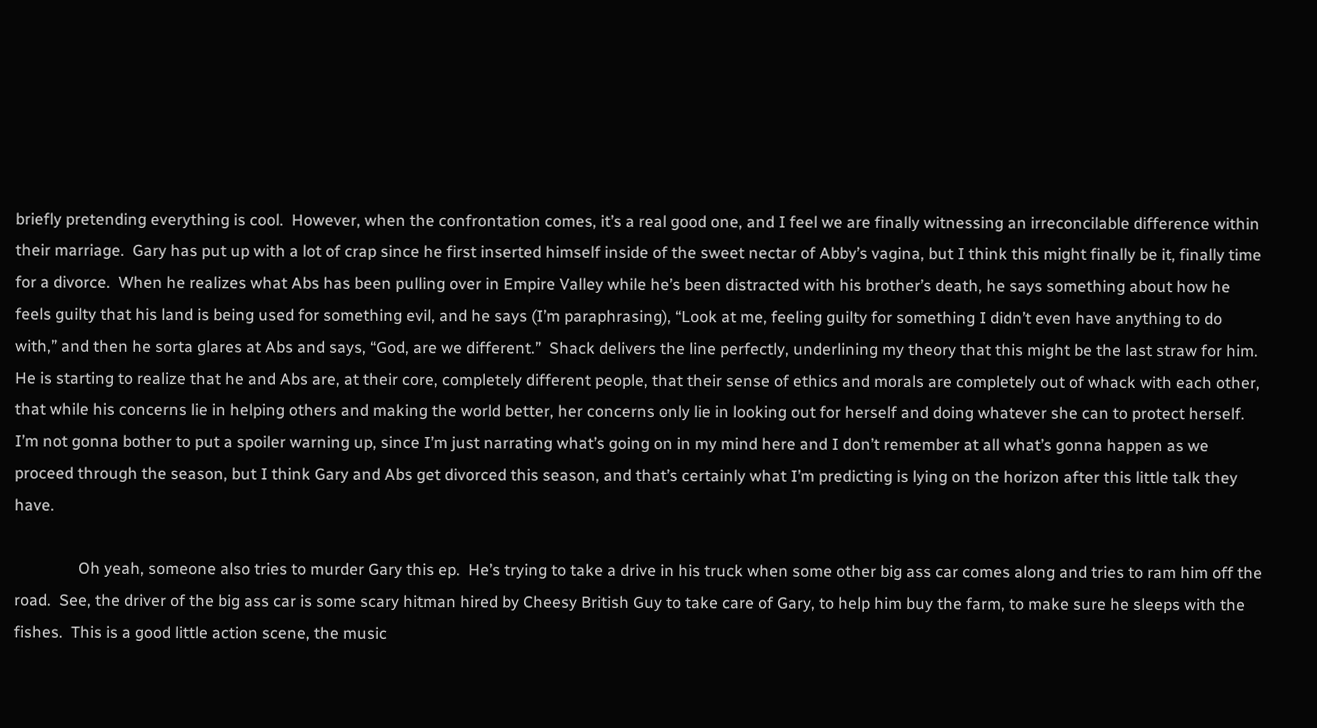briefly pretending everything is cool.  However, when the confrontation comes, it’s a real good one, and I feel we are finally witnessing an irreconcilable difference within their marriage.  Gary has put up with a lot of crap since he first inserted himself inside of the sweet nectar of Abby’s vagina, but I think this might finally be it, finally time for a divorce.  When he realizes what Abs has been pulling over in Empire Valley while he’s been distracted with his brother’s death, he says something about how he feels guilty that his land is being used for something evil, and he says (I’m paraphrasing), “Look at me, feeling guilty for something I didn’t even have anything to do with,” and then he sorta glares at Abs and says, “God, are we different.”  Shack delivers the line perfectly, underlining my theory that this might be the last straw for him.  He is starting to realize that he and Abs are, at their core, completely different people, that their sense of ethics and morals are completely out of whack with each other, that while his concerns lie in helping others and making the world better, her concerns only lie in looking out for herself and doing whatever she can to protect herself.  I’m not gonna bother to put a spoiler warning up, since I’m just narrating what’s going on in my mind here and I don’t remember at all what’s gonna happen as we proceed through the season, but I think Gary and Abs get divorced this season, and that’s certainly what I’m predicting is lying on the horizon after this little talk they have.

                Oh yeah, someone also tries to murder Gary this ep.  He’s trying to take a drive in his truck when some other big ass car comes along and tries to ram him off the road.  See, the driver of the big ass car is some scary hitman hired by Cheesy British Guy to take care of Gary, to help him buy the farm, to make sure he sleeps with the fishes.  This is a good little action scene, the music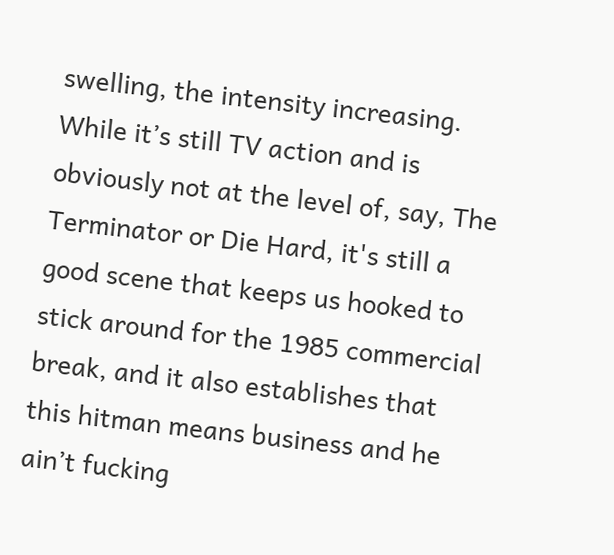swelling, the intensity increasing.  While it’s still TV action and is obviously not at the level of, say, The Terminator or Die Hard, it's still a good scene that keeps us hooked to stick around for the 1985 commercial break, and it also establishes that this hitman means business and he ain’t fucking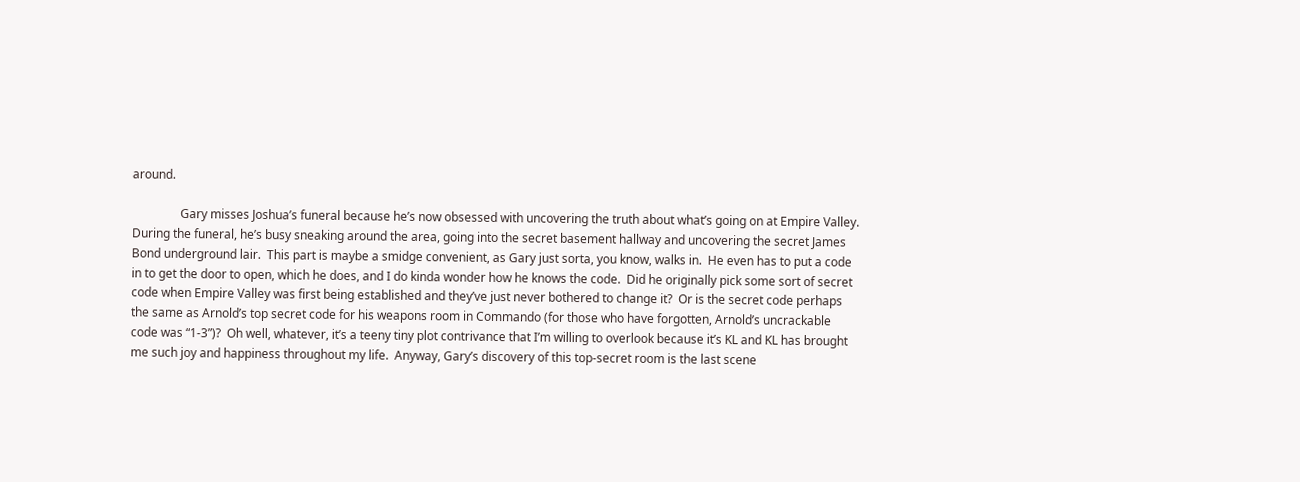around.

                Gary misses Joshua’s funeral because he’s now obsessed with uncovering the truth about what’s going on at Empire Valley.  During the funeral, he’s busy sneaking around the area, going into the secret basement hallway and uncovering the secret James Bond underground lair.  This part is maybe a smidge convenient, as Gary just sorta, you know, walks in.  He even has to put a code in to get the door to open, which he does, and I do kinda wonder how he knows the code.  Did he originally pick some sort of secret code when Empire Valley was first being established and they’ve just never bothered to change it?  Or is the secret code perhaps the same as Arnold’s top secret code for his weapons room in Commando (for those who have forgotten, Arnold’s uncrackable code was “1-3”)?  Oh well, whatever, it’s a teeny tiny plot contrivance that I’m willing to overlook because it’s KL and KL has brought me such joy and happiness throughout my life.  Anyway, Gary’s discovery of this top-secret room is the last scene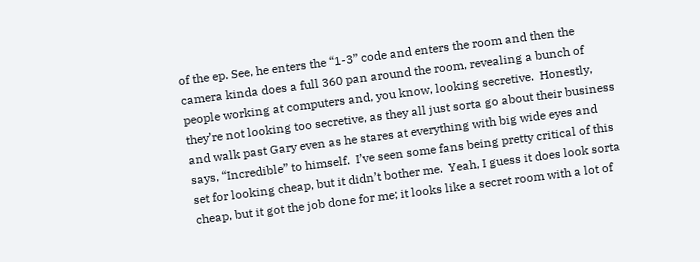of the ep. See, he enters the “1-3” code and enters the room and then the camera kinda does a full 360 pan around the room, revealing a bunch of people working at computers and, you know, looking secretive.  Honestly, they’re not looking too secretive, as they all just sorta go about their business and walk past Gary even as he stares at everything with big wide eyes and says, “Incredible” to himself.  I’ve seen some fans being pretty critical of this set for looking cheap, but it didn’t bother me.  Yeah, I guess it does look sorta cheap, but it got the job done for me; it looks like a secret room with a lot of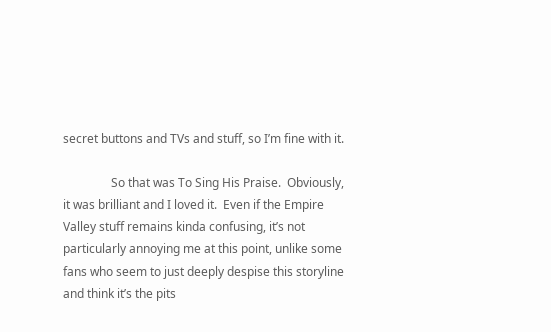secret buttons and TVs and stuff, so I’m fine with it.

                So that was To Sing His Praise.  Obviously, it was brilliant and I loved it.  Even if the Empire Valley stuff remains kinda confusing, it’s not particularly annoying me at this point, unlike some fans who seem to just deeply despise this storyline and think it’s the pits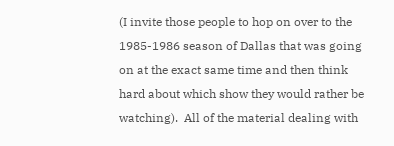(I invite those people to hop on over to the 1985-1986 season of Dallas that was going on at the exact same time and then think hard about which show they would rather be watching).  All of the material dealing with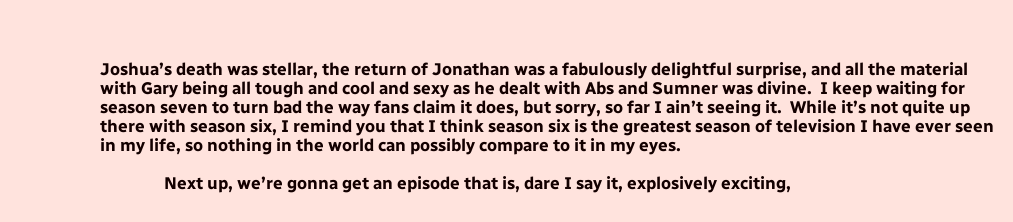Joshua’s death was stellar, the return of Jonathan was a fabulously delightful surprise, and all the material with Gary being all tough and cool and sexy as he dealt with Abs and Sumner was divine.  I keep waiting for season seven to turn bad the way fans claim it does, but sorry, so far I ain’t seeing it.  While it’s not quite up there with season six, I remind you that I think season six is the greatest season of television I have ever seen in my life, so nothing in the world can possibly compare to it in my eyes.

                Next up, we’re gonna get an episode that is, dare I say it, explosively exciting,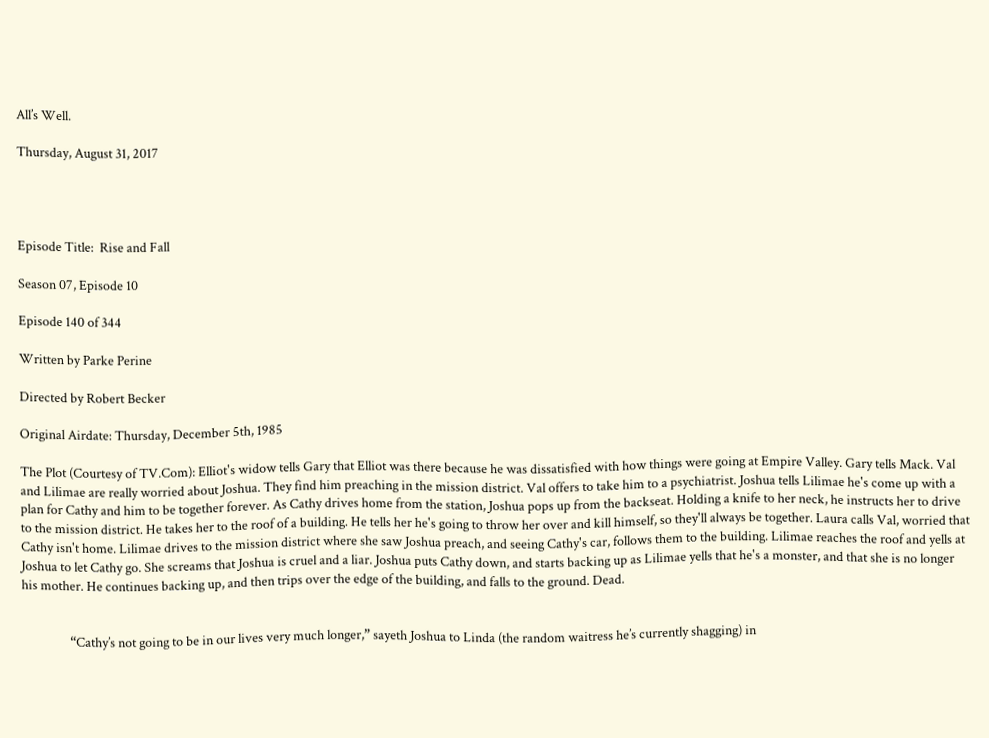All’s Well.

Thursday, August 31, 2017




Episode Title:  Rise and Fall

Season 07, Episode 10

Episode 140 of 344

Written by Parke Perine

Directed by Robert Becker

Original Airdate: Thursday, December 5th, 1985

The Plot (Courtesy of TV.Com): Elliot's widow tells Gary that Elliot was there because he was dissatisfied with how things were going at Empire Valley. Gary tells Mack. Val and Lilimae are really worried about Joshua. They find him preaching in the mission district. Val offers to take him to a psychiatrist. Joshua tells Lilimae he's come up with a plan for Cathy and him to be together forever. As Cathy drives home from the station, Joshua pops up from the backseat. Holding a knife to her neck, he instructs her to drive to the mission district. He takes her to the roof of a building. He tells her he's going to throw her over and kill himself, so they'll always be together. Laura calls Val, worried that Cathy isn't home. Lilimae drives to the mission district where she saw Joshua preach, and seeing Cathy's car, follows them to the building. Lilimae reaches the roof and yells at Joshua to let Cathy go. She screams that Joshua is cruel and a liar. Joshua puts Cathy down, and starts backing up as Lilimae yells that he's a monster, and that she is no longer his mother. He continues backing up, and then trips over the edge of the building, and falls to the ground. Dead.


                “Cathy’s not going to be in our lives very much longer,” sayeth Joshua to Linda (the random waitress he’s currently shagging) in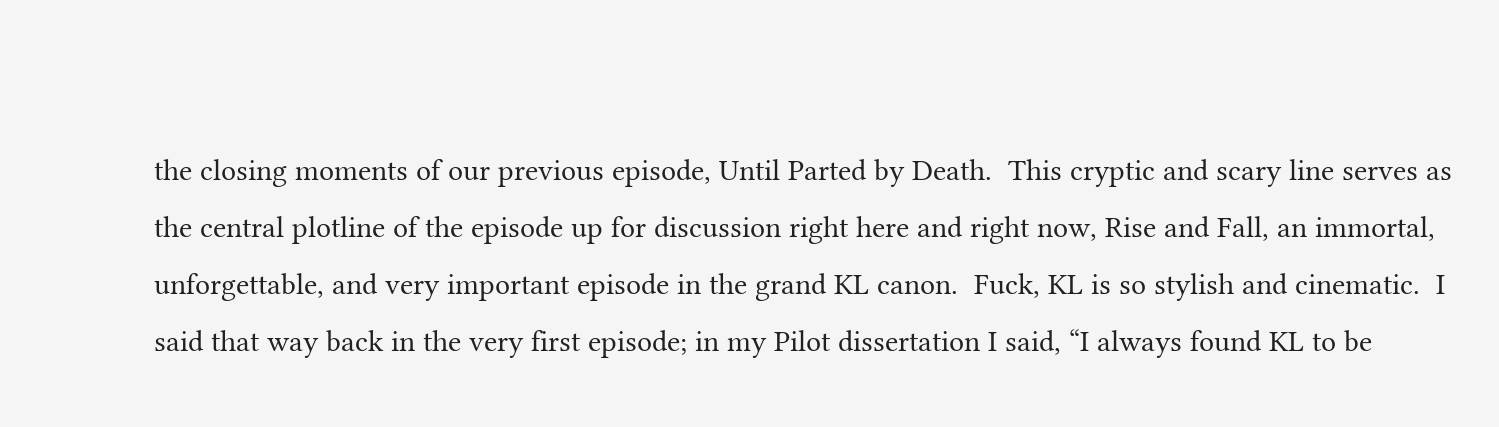the closing moments of our previous episode, Until Parted by Death.  This cryptic and scary line serves as the central plotline of the episode up for discussion right here and right now, Rise and Fall, an immortal, unforgettable, and very important episode in the grand KL canon.  Fuck, KL is so stylish and cinematic.  I said that way back in the very first episode; in my Pilot dissertation I said, “I always found KL to be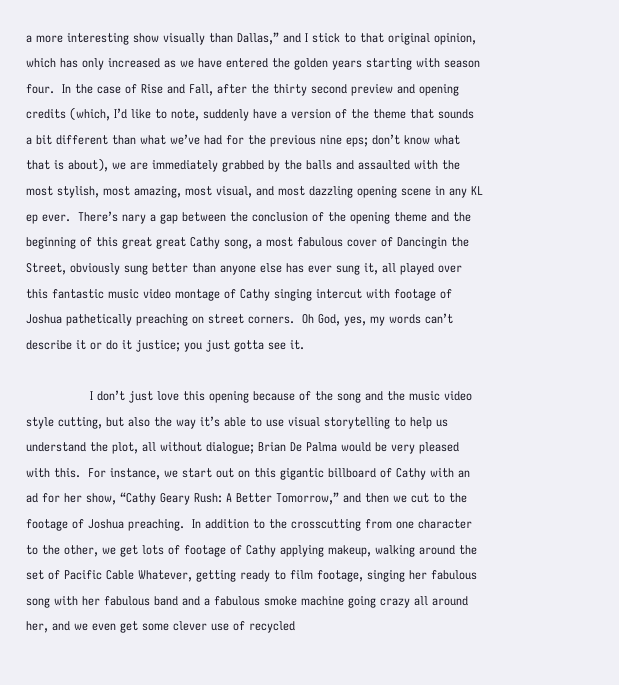a more interesting show visually than Dallas,” and I stick to that original opinion, which has only increased as we have entered the golden years starting with season four.  In the case of Rise and Fall, after the thirty second preview and opening credits (which, I’d like to note, suddenly have a version of the theme that sounds a bit different than what we’ve had for the previous nine eps; don’t know what that is about), we are immediately grabbed by the balls and assaulted with the most stylish, most amazing, most visual, and most dazzling opening scene in any KL ep ever.  There’s nary a gap between the conclusion of the opening theme and the beginning of this great great Cathy song, a most fabulous cover of Dancingin the Street, obviously sung better than anyone else has ever sung it, all played over this fantastic music video montage of Cathy singing intercut with footage of Joshua pathetically preaching on street corners.  Oh God, yes, my words can’t describe it or do it justice; you just gotta see it.

                I don’t just love this opening because of the song and the music video style cutting, but also the way it’s able to use visual storytelling to help us understand the plot, all without dialogue; Brian De Palma would be very pleased with this.  For instance, we start out on this gigantic billboard of Cathy with an ad for her show, “Cathy Geary Rush: A Better Tomorrow,” and then we cut to the footage of Joshua preaching.  In addition to the crosscutting from one character to the other, we get lots of footage of Cathy applying makeup, walking around the set of Pacific Cable Whatever, getting ready to film footage, singing her fabulous song with her fabulous band and a fabulous smoke machine going crazy all around her, and we even get some clever use of recycled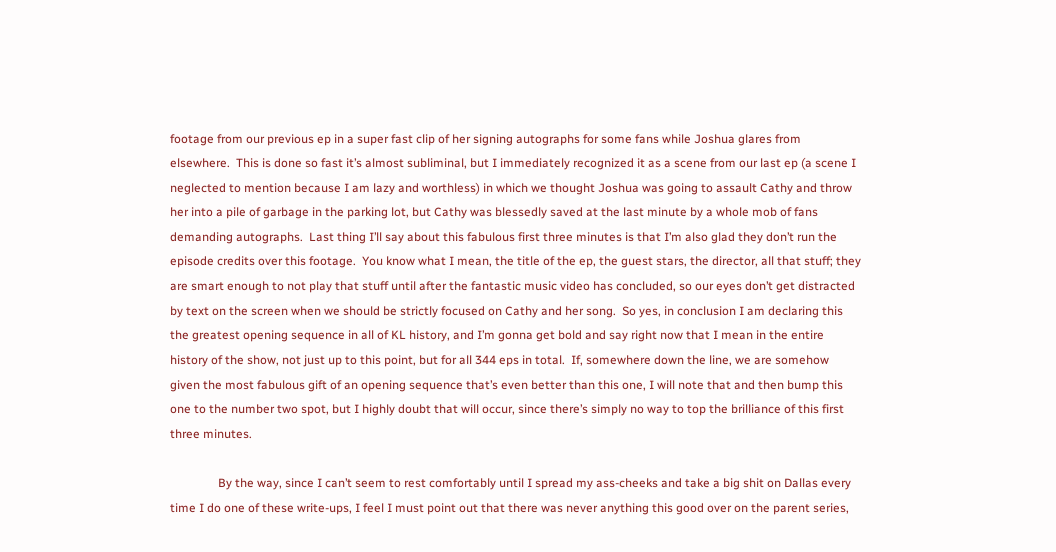footage from our previous ep in a super fast clip of her signing autographs for some fans while Joshua glares from elsewhere.  This is done so fast it’s almost subliminal, but I immediately recognized it as a scene from our last ep (a scene I neglected to mention because I am lazy and worthless) in which we thought Joshua was going to assault Cathy and throw her into a pile of garbage in the parking lot, but Cathy was blessedly saved at the last minute by a whole mob of fans demanding autographs.  Last thing I’ll say about this fabulous first three minutes is that I’m also glad they don’t run the episode credits over this footage.  You know what I mean, the title of the ep, the guest stars, the director, all that stuff; they are smart enough to not play that stuff until after the fantastic music video has concluded, so our eyes don’t get distracted by text on the screen when we should be strictly focused on Cathy and her song.  So yes, in conclusion I am declaring this the greatest opening sequence in all of KL history, and I’m gonna get bold and say right now that I mean in the entire history of the show, not just up to this point, but for all 344 eps in total.  If, somewhere down the line, we are somehow given the most fabulous gift of an opening sequence that’s even better than this one, I will note that and then bump this one to the number two spot, but I highly doubt that will occur, since there’s simply no way to top the brilliance of this first three minutes.

                By the way, since I can’t seem to rest comfortably until I spread my ass-cheeks and take a big shit on Dallas every time I do one of these write-ups, I feel I must point out that there was never anything this good over on the parent series,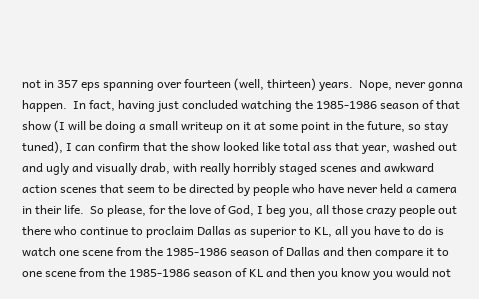not in 357 eps spanning over fourteen (well, thirteen) years.  Nope, never gonna happen.  In fact, having just concluded watching the 1985-1986 season of that show (I will be doing a small writeup on it at some point in the future, so stay tuned), I can confirm that the show looked like total ass that year, washed out and ugly and visually drab, with really horribly staged scenes and awkward action scenes that seem to be directed by people who have never held a camera in their life.  So please, for the love of God, I beg you, all those crazy people out there who continue to proclaim Dallas as superior to KL, all you have to do is watch one scene from the 1985-1986 season of Dallas and then compare it to one scene from the 1985-1986 season of KL and then you know you would not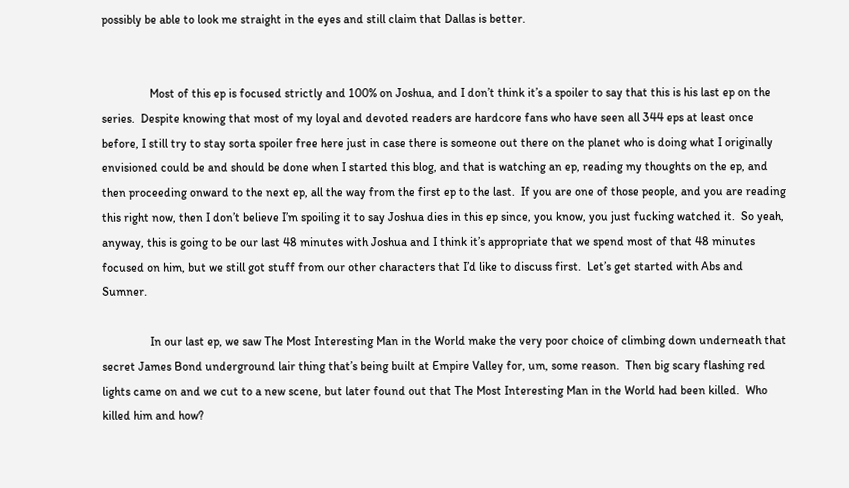possibly be able to look me straight in the eyes and still claim that Dallas is better.


                Most of this ep is focused strictly and 100% on Joshua, and I don’t think it’s a spoiler to say that this is his last ep on the series.  Despite knowing that most of my loyal and devoted readers are hardcore fans who have seen all 344 eps at least once before, I still try to stay sorta spoiler free here just in case there is someone out there on the planet who is doing what I originally envisioned could be and should be done when I started this blog, and that is watching an ep, reading my thoughts on the ep, and then proceeding onward to the next ep, all the way from the first ep to the last.  If you are one of those people, and you are reading this right now, then I don’t believe I’m spoiling it to say Joshua dies in this ep since, you know, you just fucking watched it.  So yeah, anyway, this is going to be our last 48 minutes with Joshua and I think it’s appropriate that we spend most of that 48 minutes focused on him, but we still got stuff from our other characters that I’d like to discuss first.  Let’s get started with Abs and Sumner.

                In our last ep, we saw The Most Interesting Man in the World make the very poor choice of climbing down underneath that secret James Bond underground lair thing that’s being built at Empire Valley for, um, some reason.  Then big scary flashing red lights came on and we cut to a new scene, but later found out that The Most Interesting Man in the World had been killed.  Who killed him and how?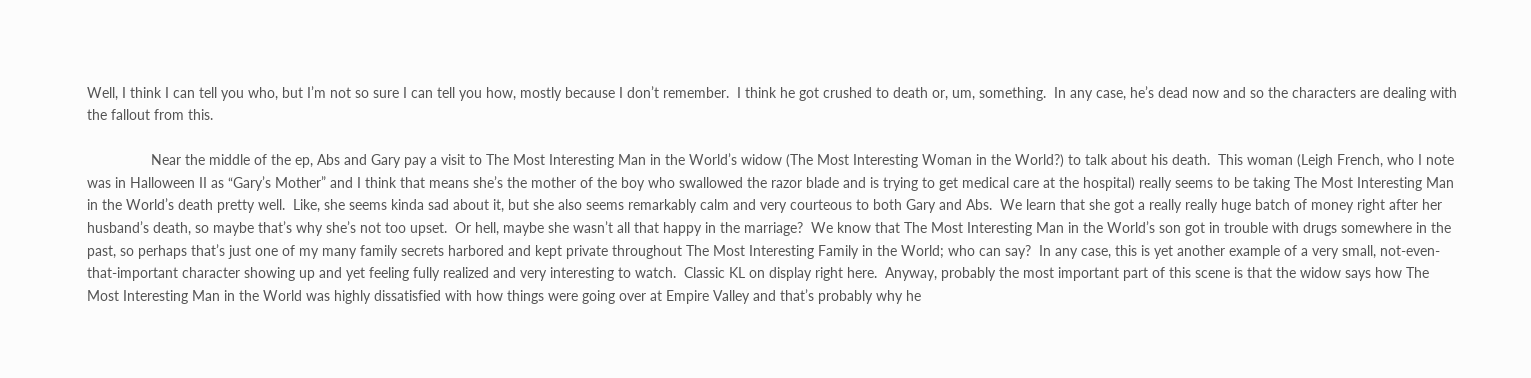Well, I think I can tell you who, but I’m not so sure I can tell you how, mostly because I don’t remember.  I think he got crushed to death or, um, something.  In any case, he’s dead now and so the characters are dealing with the fallout from this.

                Near the middle of the ep, Abs and Gary pay a visit to The Most Interesting Man in the World’s widow (The Most Interesting Woman in the World?) to talk about his death.  This woman (Leigh French, who I note was in Halloween II as “Gary’s Mother” and I think that means she’s the mother of the boy who swallowed the razor blade and is trying to get medical care at the hospital) really seems to be taking The Most Interesting Man in the World’s death pretty well.  Like, she seems kinda sad about it, but she also seems remarkably calm and very courteous to both Gary and Abs.  We learn that she got a really really huge batch of money right after her husband’s death, so maybe that’s why she’s not too upset.  Or hell, maybe she wasn’t all that happy in the marriage?  We know that The Most Interesting Man in the World’s son got in trouble with drugs somewhere in the past, so perhaps that’s just one of my many family secrets harbored and kept private throughout The Most Interesting Family in the World; who can say?  In any case, this is yet another example of a very small, not-even-that-important character showing up and yet feeling fully realized and very interesting to watch.  Classic KL on display right here.  Anyway, probably the most important part of this scene is that the widow says how The Most Interesting Man in the World was highly dissatisfied with how things were going over at Empire Valley and that’s probably why he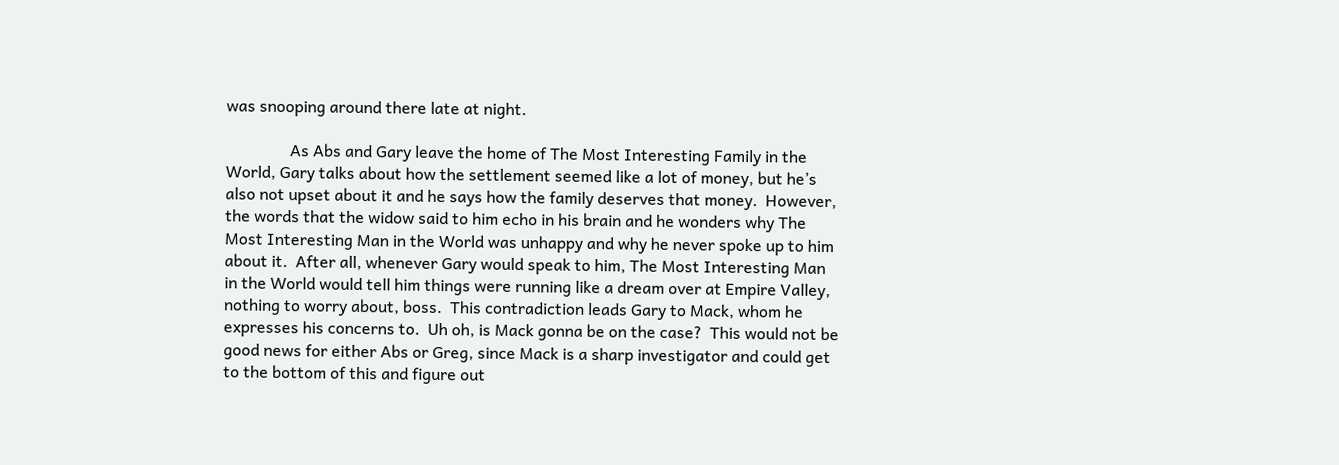was snooping around there late at night.

                As Abs and Gary leave the home of The Most Interesting Family in the World, Gary talks about how the settlement seemed like a lot of money, but he’s also not upset about it and he says how the family deserves that money.  However, the words that the widow said to him echo in his brain and he wonders why The Most Interesting Man in the World was unhappy and why he never spoke up to him about it.  After all, whenever Gary would speak to him, The Most Interesting Man in the World would tell him things were running like a dream over at Empire Valley, nothing to worry about, boss.  This contradiction leads Gary to Mack, whom he expresses his concerns to.  Uh oh, is Mack gonna be on the case?  This would not be good news for either Abs or Greg, since Mack is a sharp investigator and could get to the bottom of this and figure out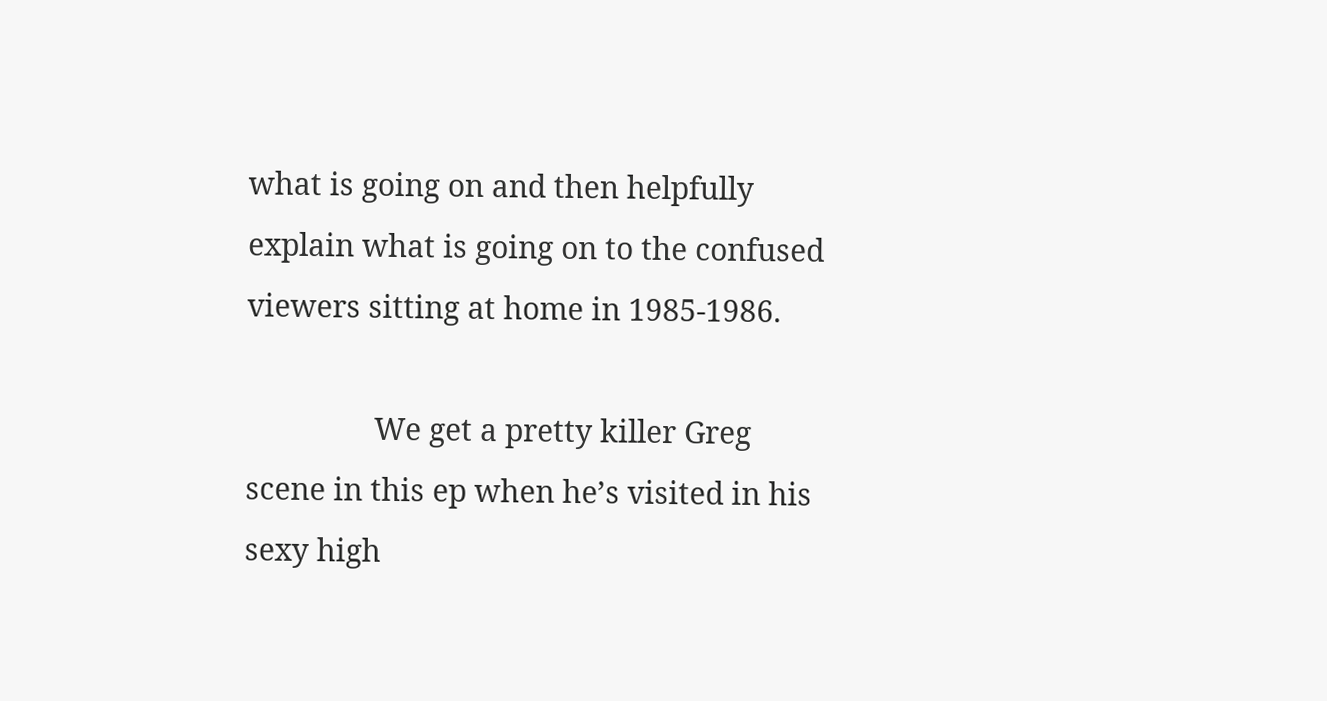what is going on and then helpfully explain what is going on to the confused viewers sitting at home in 1985-1986.

                We get a pretty killer Greg scene in this ep when he’s visited in his sexy high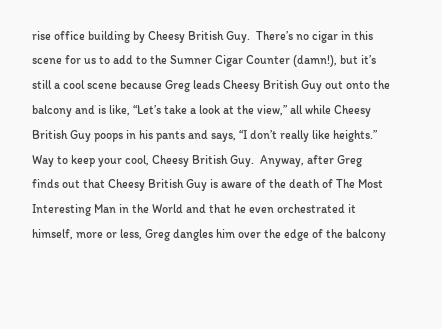rise office building by Cheesy British Guy.  There’s no cigar in this scene for us to add to the Sumner Cigar Counter (damn!), but it’s still a cool scene because Greg leads Cheesy British Guy out onto the balcony and is like, “Let’s take a look at the view,” all while Cheesy British Guy poops in his pants and says, “I don’t really like heights.”  Way to keep your cool, Cheesy British Guy.  Anyway, after Greg finds out that Cheesy British Guy is aware of the death of The Most Interesting Man in the World and that he even orchestrated it himself, more or less, Greg dangles him over the edge of the balcony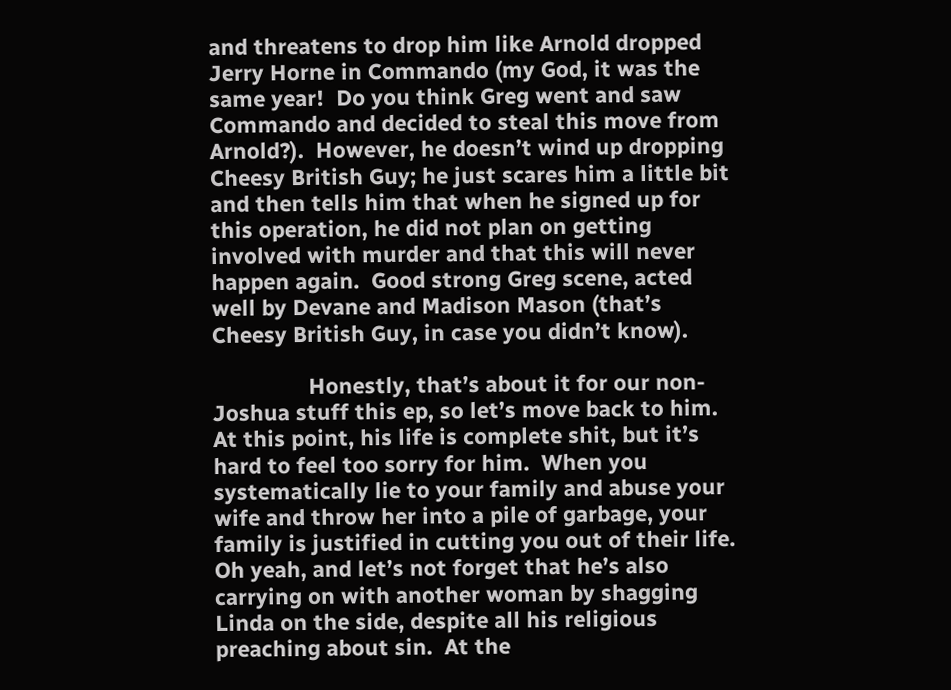and threatens to drop him like Arnold dropped Jerry Horne in Commando (my God, it was the same year!  Do you think Greg went and saw Commando and decided to steal this move from Arnold?).  However, he doesn’t wind up dropping Cheesy British Guy; he just scares him a little bit and then tells him that when he signed up for this operation, he did not plan on getting involved with murder and that this will never happen again.  Good strong Greg scene, acted well by Devane and Madison Mason (that’s Cheesy British Guy, in case you didn’t know).

                Honestly, that’s about it for our non-Joshua stuff this ep, so let’s move back to him.  At this point, his life is complete shit, but it’s hard to feel too sorry for him.  When you systematically lie to your family and abuse your wife and throw her into a pile of garbage, your family is justified in cutting you out of their life.  Oh yeah, and let’s not forget that he’s also carrying on with another woman by shagging Linda on the side, despite all his religious preaching about sin.  At the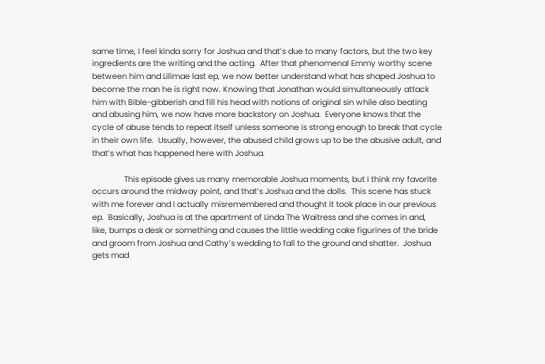same time, I feel kinda sorry for Joshua and that’s due to many factors, but the two key ingredients are the writing and the acting.  After that phenomenal Emmy worthy scene between him and Lilimae last ep, we now better understand what has shaped Joshua to become the man he is right now. Knowing that Jonathan would simultaneously attack him with Bible-gibberish and fill his head with notions of original sin while also beating and abusing him, we now have more backstory on Joshua.  Everyone knows that the cycle of abuse tends to repeat itself unless someone is strong enough to break that cycle in their own life.  Usually, however, the abused child grows up to be the abusive adult, and that’s what has happened here with Joshua.

                This episode gives us many memorable Joshua moments, but I think my favorite occurs around the midway point, and that’s Joshua and the dolls.  This scene has stuck with me forever and I actually misremembered and thought it took place in our previous ep.  Basically, Joshua is at the apartment of Linda The Waitress and she comes in and, like, bumps a desk or something and causes the little wedding cake figurines of the bride and groom from Joshua and Cathy’s wedding to fall to the ground and shatter.  Joshua gets mad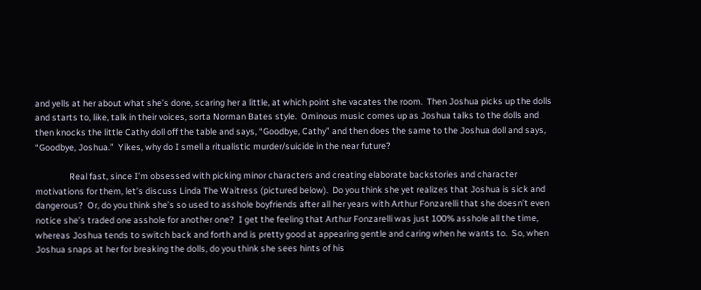and yells at her about what she’s done, scaring her a little, at which point she vacates the room.  Then Joshua picks up the dolls and starts to, like, talk in their voices, sorta Norman Bates style.  Ominous music comes up as Joshua talks to the dolls and then knocks the little Cathy doll off the table and says, “Goodbye, Cathy” and then does the same to the Joshua doll and says, “Goodbye, Joshua.”  Yikes, why do I smell a ritualistic murder/suicide in the near future?

                 Real fast, since I’m obsessed with picking minor characters and creating elaborate backstories and character motivations for them, let’s discuss Linda The Waitress (pictured below).  Do you think she yet realizes that Joshua is sick and dangerous?  Or, do you think she’s so used to asshole boyfriends after all her years with Arthur Fonzarelli that she doesn’t even notice she’s traded one asshole for another one?  I get the feeling that Arthur Fonzarelli was just 100% asshole all the time, whereas Joshua tends to switch back and forth and is pretty good at appearing gentle and caring when he wants to.  So, when Joshua snaps at her for breaking the dolls, do you think she sees hints of his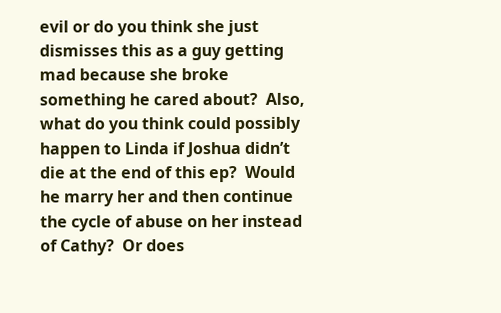evil or do you think she just dismisses this as a guy getting mad because she broke something he cared about?  Also, what do you think could possibly happen to Linda if Joshua didn’t die at the end of this ep?  Would he marry her and then continue the cycle of abuse on her instead of Cathy?  Or does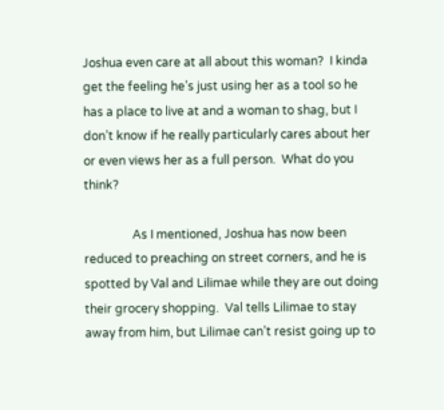Joshua even care at all about this woman?  I kinda get the feeling he’s just using her as a tool so he has a place to live at and a woman to shag, but I don’t know if he really particularly cares about her or even views her as a full person.  What do you think?

                As I mentioned, Joshua has now been reduced to preaching on street corners, and he is spotted by Val and Lilimae while they are out doing their grocery shopping.  Val tells Lilimae to stay away from him, but Lilimae can’t resist going up to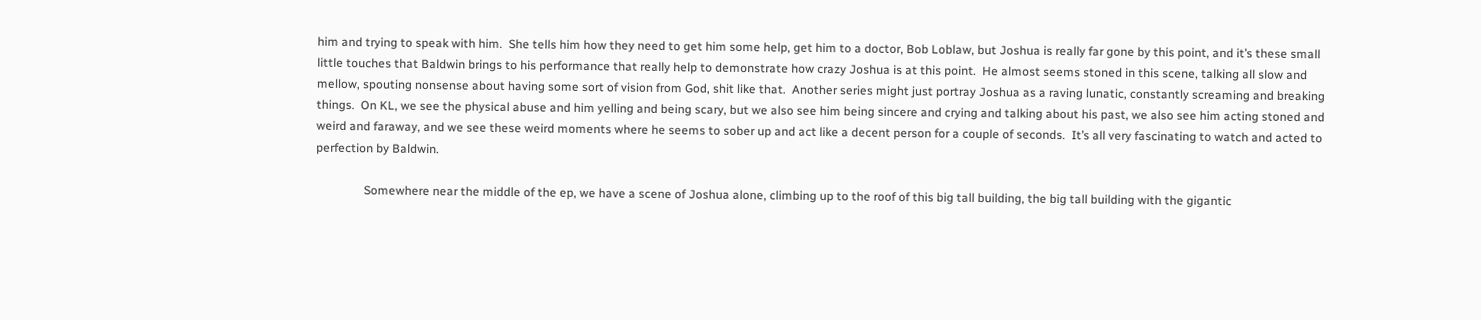him and trying to speak with him.  She tells him how they need to get him some help, get him to a doctor, Bob Loblaw, but Joshua is really far gone by this point, and it’s these small little touches that Baldwin brings to his performance that really help to demonstrate how crazy Joshua is at this point.  He almost seems stoned in this scene, talking all slow and mellow, spouting nonsense about having some sort of vision from God, shit like that.  Another series might just portray Joshua as a raving lunatic, constantly screaming and breaking things.  On KL, we see the physical abuse and him yelling and being scary, but we also see him being sincere and crying and talking about his past, we also see him acting stoned and weird and faraway, and we see these weird moments where he seems to sober up and act like a decent person for a couple of seconds.  It’s all very fascinating to watch and acted to perfection by Baldwin.

                Somewhere near the middle of the ep, we have a scene of Joshua alone, climbing up to the roof of this big tall building, the big tall building with the gigantic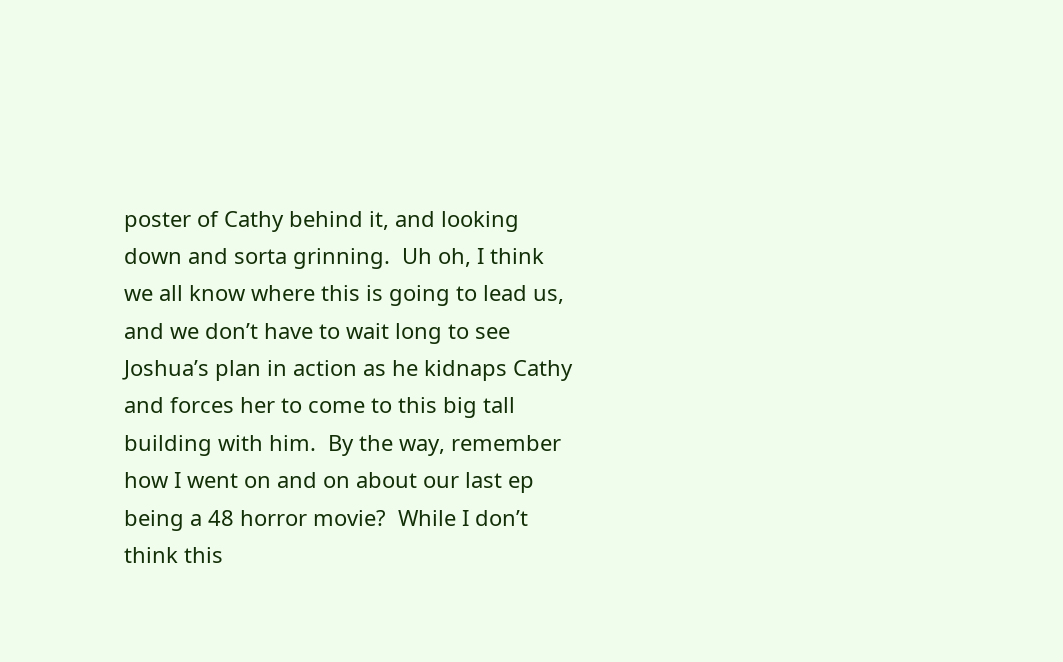poster of Cathy behind it, and looking down and sorta grinning.  Uh oh, I think we all know where this is going to lead us, and we don’t have to wait long to see Joshua’s plan in action as he kidnaps Cathy and forces her to come to this big tall building with him.  By the way, remember how I went on and on about our last ep being a 48 horror movie?  While I don’t think this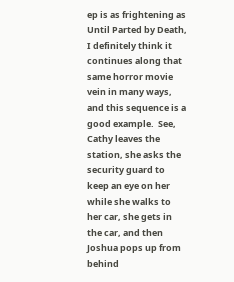ep is as frightening as Until Parted by Death, I definitely think it continues along that same horror movie vein in many ways, and this sequence is a good example.  See, Cathy leaves the station, she asks the security guard to keep an eye on her while she walks to her car, she gets in the car, and then Joshua pops up from behind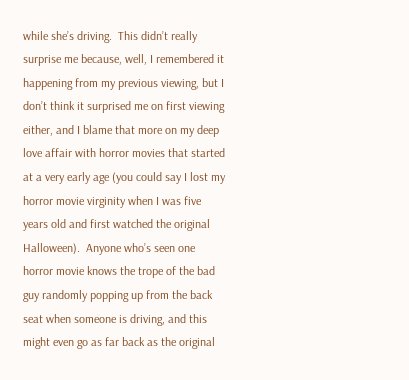while she’s driving.  This didn’t really surprise me because, well, I remembered it happening from my previous viewing, but I don’t think it surprised me on first viewing either, and I blame that more on my deep love affair with horror movies that started at a very early age (you could say I lost my horror movie virginity when I was five years old and first watched the original Halloween).  Anyone who’s seen one horror movie knows the trope of the bad guy randomly popping up from the back seat when someone is driving, and this might even go as far back as the original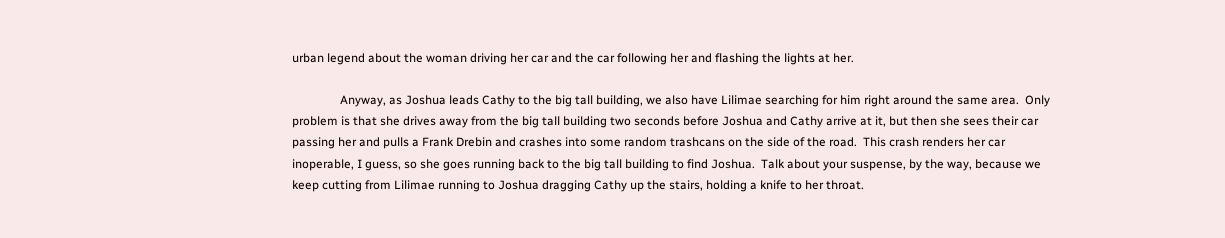urban legend about the woman driving her car and the car following her and flashing the lights at her.

                Anyway, as Joshua leads Cathy to the big tall building, we also have Lilimae searching for him right around the same area.  Only problem is that she drives away from the big tall building two seconds before Joshua and Cathy arrive at it, but then she sees their car passing her and pulls a Frank Drebin and crashes into some random trashcans on the side of the road.  This crash renders her car inoperable, I guess, so she goes running back to the big tall building to find Joshua.  Talk about your suspense, by the way, because we keep cutting from Lilimae running to Joshua dragging Cathy up the stairs, holding a knife to her throat.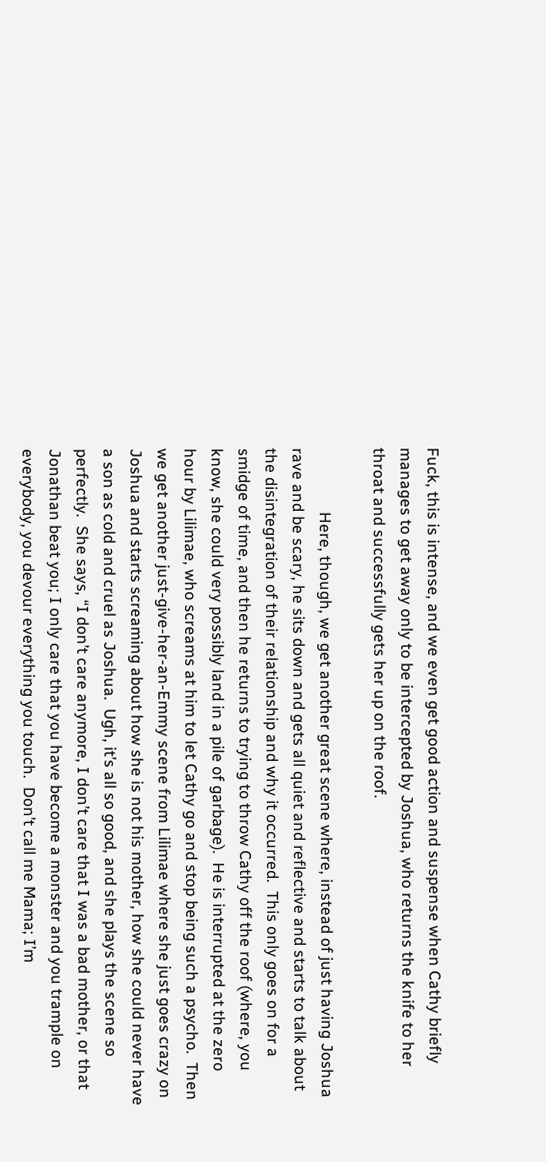Fuck, this is intense, and we even get good action and suspense when Cathy briefly manages to get away only to be intercepted by Joshua, who returns the knife to her throat and successfully gets her up on the roof.

                Here, though, we get another great scene where, instead of just having Joshua rave and be scary, he sits down and gets all quiet and reflective and starts to talk about the disintegration of their relationship and why it occurred.  This only goes on for a smidge of time, and then he returns to trying to throw Cathy off the roof (where, you know, she could very possibly land in a pile of garbage).  He is interrupted at the zero hour by Lilimae, who screams at him to let Cathy go and stop being such a psycho.  Then we get another just-give-her-an-Emmy scene from Lilimae where she just goes crazy on Joshua and starts screaming about how she is not his mother, how she could never have a son as cold and cruel as Joshua.  Ugh, it’s all so good, and she plays the scene so perfectly.  She says, “I don’t care anymore, I don’t care that I was a bad mother, or that Jonathan beat you; I only care that you have become a monster and you trample on everybody, you devour everything you touch.  Don’t call me Mama; I’m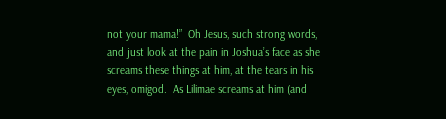not your mama!”  Oh Jesus, such strong words, and just look at the pain in Joshua’s face as she screams these things at him, at the tears in his eyes, omigod.  As Lilimae screams at him (and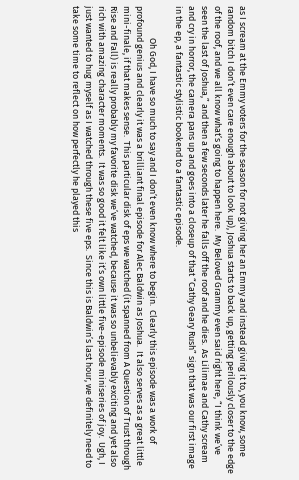as I scream at the Emmy voters for the season for not giving her an Emmy and instead giving it to, you know, some random bitch I don’t even care enough about to look up), Joshua starts to back up, getting perilously closer to the edge of the roof, and we all know what’s going to happen here.  My Beloved Grammy even said right here, “I think we’ve seen the last of Joshua,” and then a few seconds later he falls off the roof and he dies.  As Lilimae and Cathy scream and cry in horror, the camera pans up and goes into a closeup of that “Cathy Geary Rush” sign that was our first image in the ep, a fantastic stylistic bookend to a fantastic episode.

                Oh God, I have so much to say and I don’t even know where to begin.  Clearly this episode was a work of profound genius and clearly it was a brilliant final episode for Alec Baldwin as Joshua.  It also serves as a great little mini-finale, if that makes sense.  This particular disk of eps we watched (it spanned from A Question of Trust through Rise and Fall) is really probably my favorite disk we’ve watched, because it was so unbelievably exciting and yet also rich with amazing character moments.  It was so good it felt like it’s own little five-episode miniseries of joy.  Ugh, I just wanted to hug myself as I watched through these five eps.  Since this is Baldwin’s last hour, we definitely need to take some time to reflect on how perfectly he played this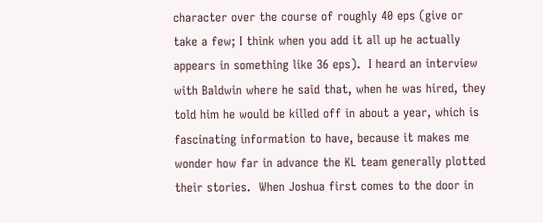character over the course of roughly 40 eps (give or take a few; I think when you add it all up he actually appears in something like 36 eps).  I heard an interview with Baldwin where he said that, when he was hired, they told him he would be killed off in about a year, which is fascinating information to have, because it makes me wonder how far in advance the KL team generally plotted their stories.  When Joshua first comes to the door in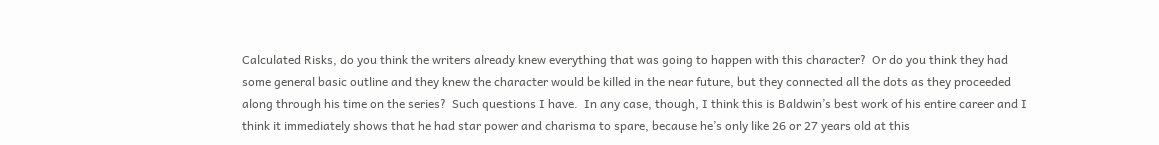Calculated Risks, do you think the writers already knew everything that was going to happen with this character?  Or do you think they had some general basic outline and they knew the character would be killed in the near future, but they connected all the dots as they proceeded along through his time on the series?  Such questions I have.  In any case, though, I think this is Baldwin’s best work of his entire career and I think it immediately shows that he had star power and charisma to spare, because he’s only like 26 or 27 years old at this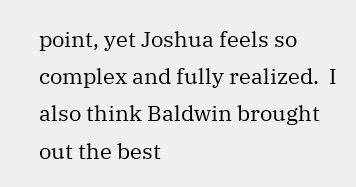point, yet Joshua feels so complex and fully realized.  I also think Baldwin brought out the best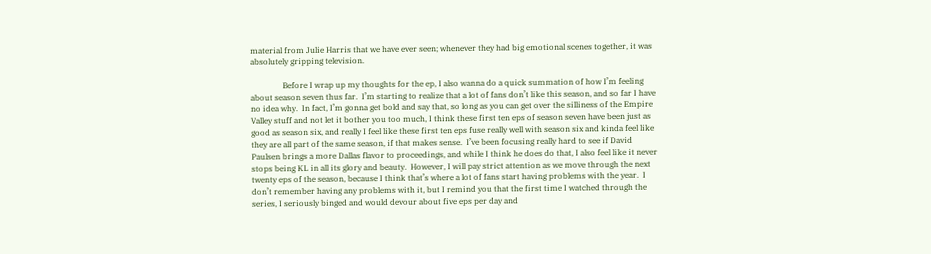material from Julie Harris that we have ever seen; whenever they had big emotional scenes together, it was absolutely gripping television.

                Before I wrap up my thoughts for the ep, I also wanna do a quick summation of how I’m feeling about season seven thus far.  I’m starting to realize that a lot of fans don’t like this season, and so far I have no idea why.  In fact, I’m gonna get bold and say that, so long as you can get over the silliness of the Empire Valley stuff and not let it bother you too much, I think these first ten eps of season seven have been just as good as season six, and really I feel like these first ten eps fuse really well with season six and kinda feel like they are all part of the same season, if that makes sense.  I’ve been focusing really hard to see if David Paulsen brings a more Dallas flavor to proceedings, and while I think he does do that, I also feel like it never stops being KL in all its glory and beauty.  However, I will pay strict attention as we move through the next twenty eps of the season, because I think that’s where a lot of fans start having problems with the year.  I don’t remember having any problems with it, but I remind you that the first time I watched through the series, I seriously binged and would devour about five eps per day and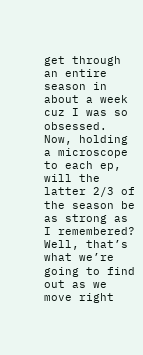get through an entire season in about a week cuz I was so obsessed.  Now, holding a microscope to each ep, will the latter 2/3 of the season be as strong as I remembered?  Well, that’s what we’re going to find out as we move right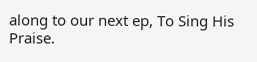along to our next ep, To Sing His Praise.